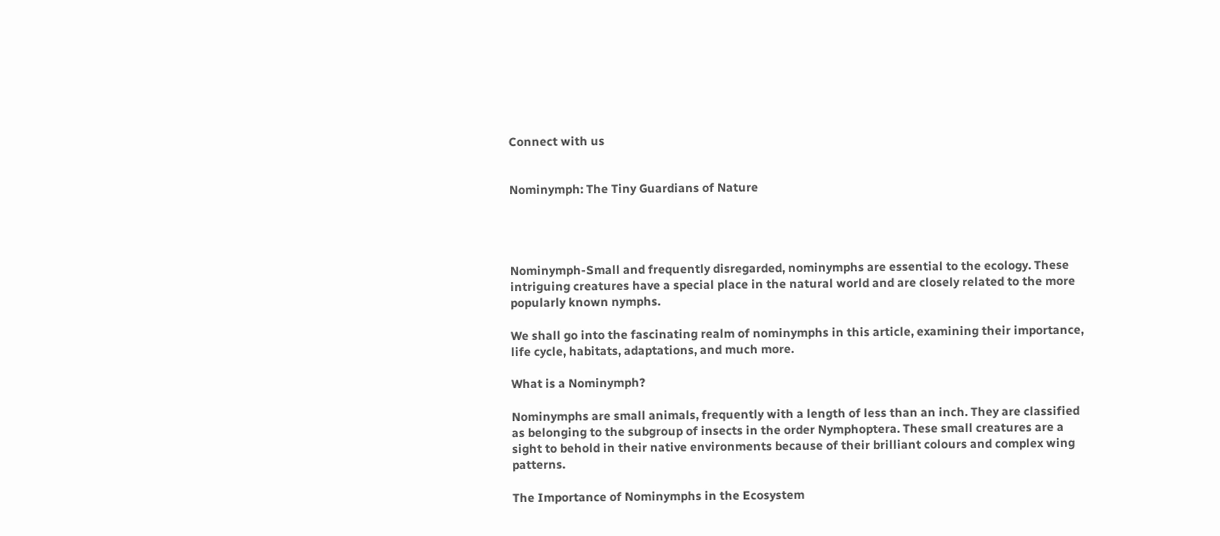Connect with us


Nominymph: The Tiny Guardians of Nature




Nominymph-Small and frequently disregarded, nominymphs are essential to the ecology. These intriguing creatures have a special place in the natural world and are closely related to the more popularly known nymphs.

We shall go into the fascinating realm of nominymphs in this article, examining their importance, life cycle, habitats, adaptations, and much more.

What is a Nominymph?

Nominymphs are small animals, frequently with a length of less than an inch. They are classified as belonging to the subgroup of insects in the order Nymphoptera. These small creatures are a sight to behold in their native environments because of their brilliant colours and complex wing patterns.

The Importance of Nominymphs in the Ecosystem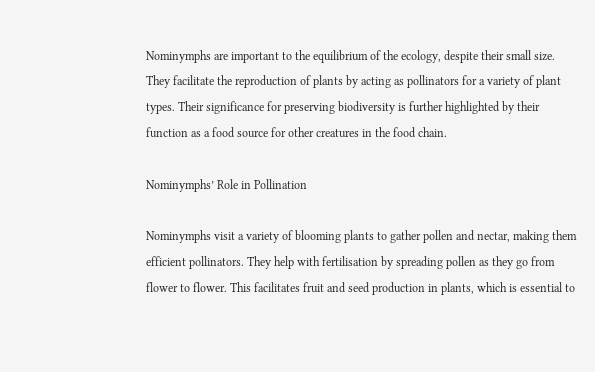Nominymphs are important to the equilibrium of the ecology, despite their small size. They facilitate the reproduction of plants by acting as pollinators for a variety of plant types. Their significance for preserving biodiversity is further highlighted by their function as a food source for other creatures in the food chain.

Nominymphs’ Role in Pollination

Nominymphs visit a variety of blooming plants to gather pollen and nectar, making them efficient pollinators. They help with fertilisation by spreading pollen as they go from flower to flower. This facilitates fruit and seed production in plants, which is essential to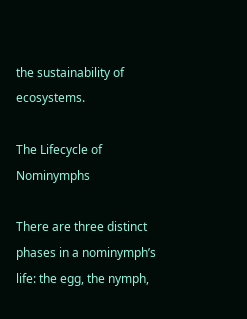the sustainability of ecosystems.

The Lifecycle of Nominymphs

There are three distinct phases in a nominymph’s life: the egg, the nymph,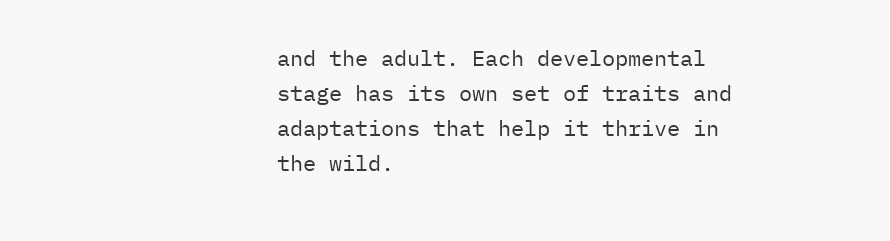and the adult. Each developmental stage has its own set of traits and adaptations that help it thrive in the wild.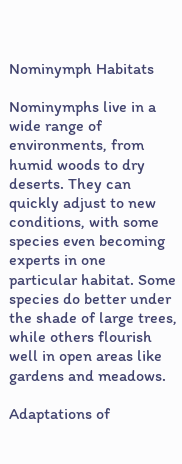Nominymph Habitats

Nominymphs live in a wide range of environments, from humid woods to dry deserts. They can quickly adjust to new conditions, with some species even becoming experts in one particular habitat. Some species do better under the shade of large trees, while others flourish well in open areas like gardens and meadows.

Adaptations of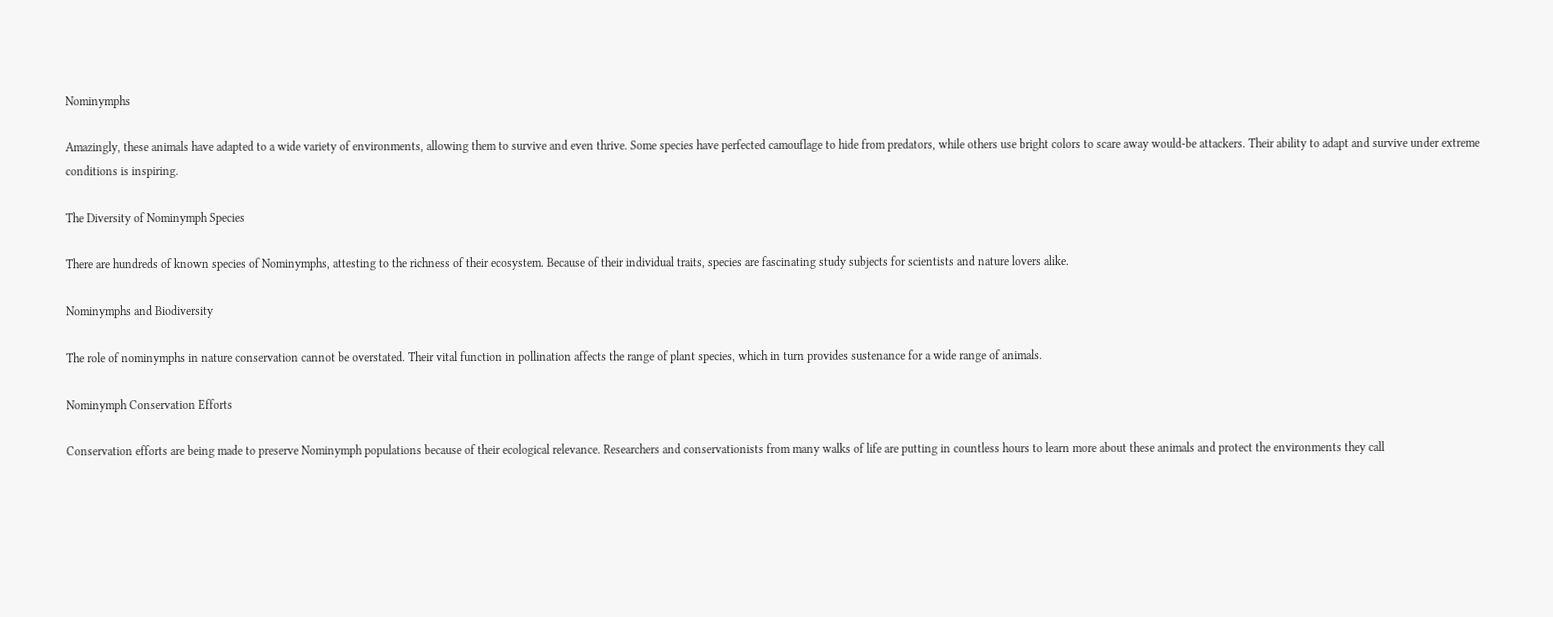Nominymphs

Amazingly, these animals have adapted to a wide variety of environments, allowing them to survive and even thrive. Some species have perfected camouflage to hide from predators, while others use bright colors to scare away would-be attackers. Their ability to adapt and survive under extreme conditions is inspiring.

The Diversity of Nominymph Species

There are hundreds of known species of Nominymphs, attesting to the richness of their ecosystem. Because of their individual traits, species are fascinating study subjects for scientists and nature lovers alike.

Nominymphs and Biodiversity

The role of nominymphs in nature conservation cannot be overstated. Their vital function in pollination affects the range of plant species, which in turn provides sustenance for a wide range of animals.

Nominymph Conservation Efforts

Conservation efforts are being made to preserve Nominymph populations because of their ecological relevance. Researchers and conservationists from many walks of life are putting in countless hours to learn more about these animals and protect the environments they call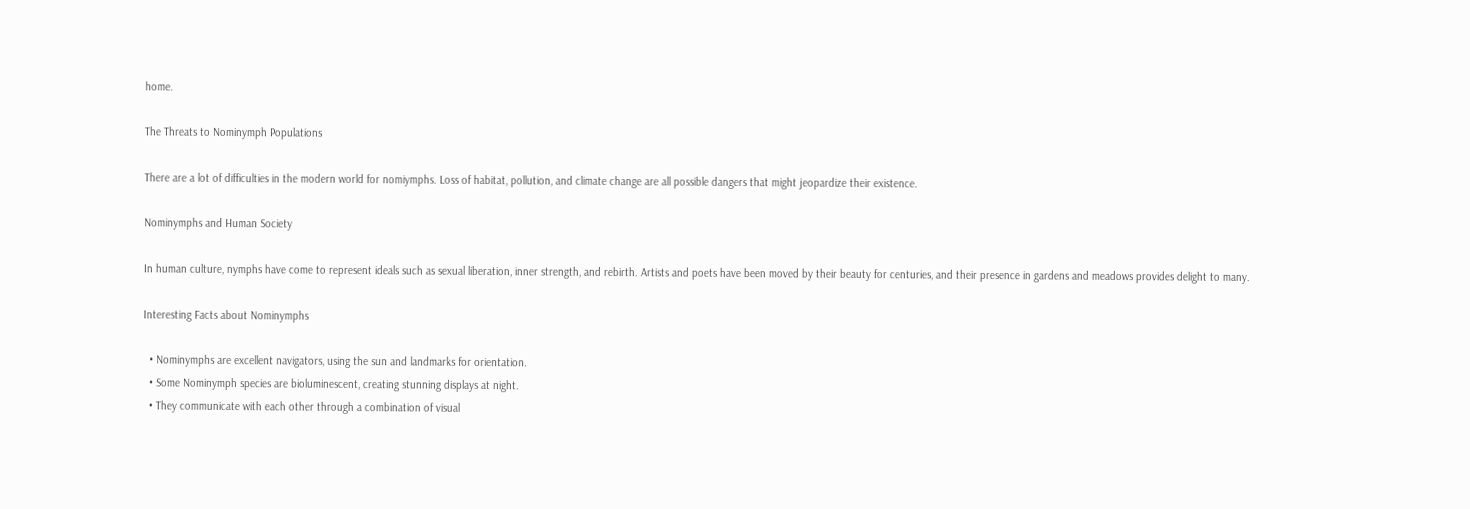home.

The Threats to Nominymph Populations

There are a lot of difficulties in the modern world for nomiymphs. Loss of habitat, pollution, and climate change are all possible dangers that might jeopardize their existence.

Nominymphs and Human Society

In human culture, nymphs have come to represent ideals such as sexual liberation, inner strength, and rebirth. Artists and poets have been moved by their beauty for centuries, and their presence in gardens and meadows provides delight to many.

Interesting Facts about Nominymphs

  • Nominymphs are excellent navigators, using the sun and landmarks for orientation.
  • Some Nominymph species are bioluminescent, creating stunning displays at night.
  • They communicate with each other through a combination of visual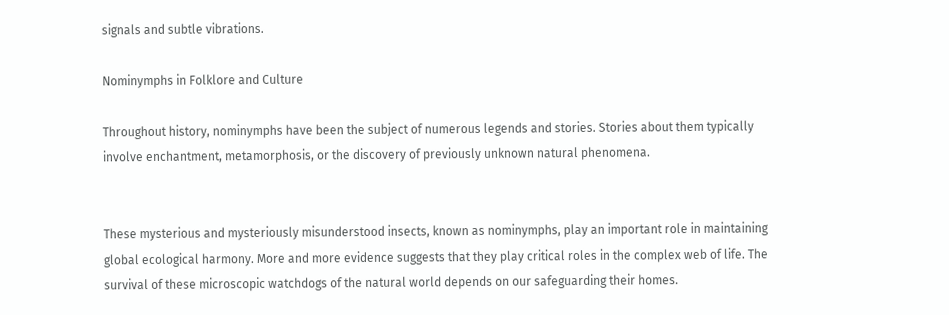signals and subtle vibrations.

Nominymphs in Folklore and Culture

Throughout history, nominymphs have been the subject of numerous legends and stories. Stories about them typically involve enchantment, metamorphosis, or the discovery of previously unknown natural phenomena.


These mysterious and mysteriously misunderstood insects, known as nominymphs, play an important role in maintaining global ecological harmony. More and more evidence suggests that they play critical roles in the complex web of life. The survival of these microscopic watchdogs of the natural world depends on our safeguarding their homes.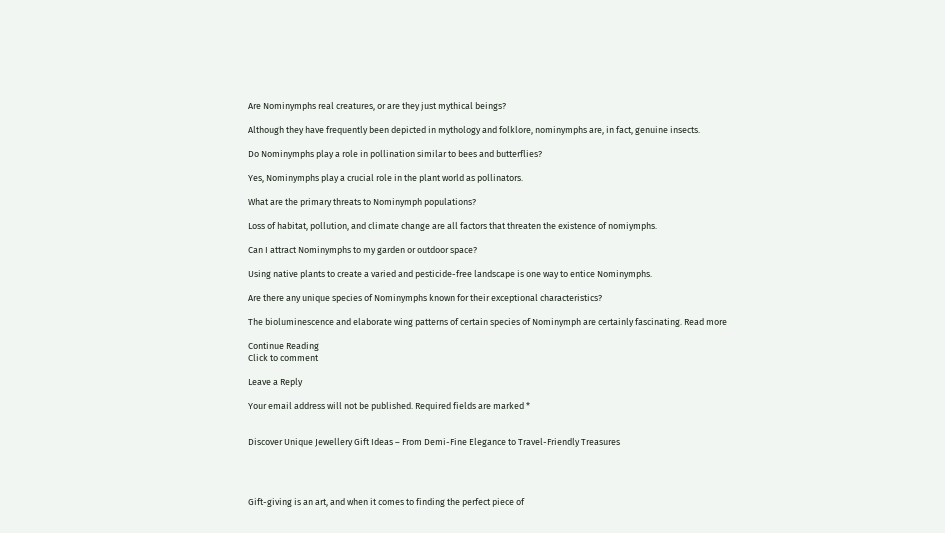Are Nominymphs real creatures, or are they just mythical beings?

Although they have frequently been depicted in mythology and folklore, nominymphs are, in fact, genuine insects.

Do Nominymphs play a role in pollination similar to bees and butterflies?

Yes, Nominymphs play a crucial role in the plant world as pollinators.

What are the primary threats to Nominymph populations?

Loss of habitat, pollution, and climate change are all factors that threaten the existence of nomiymphs.

Can I attract Nominymphs to my garden or outdoor space?

Using native plants to create a varied and pesticide-free landscape is one way to entice Nominymphs.

Are there any unique species of Nominymphs known for their exceptional characteristics?

The bioluminescence and elaborate wing patterns of certain species of Nominymph are certainly fascinating. Read more

Continue Reading
Click to comment

Leave a Reply

Your email address will not be published. Required fields are marked *


Discover Unique Jewellery Gift Ideas – From Demi-Fine Elegance to Travel-Friendly Treasures




Gift-giving is an art, and when it comes to finding the perfect piece of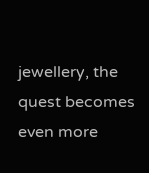jewellery, the quest becomes even more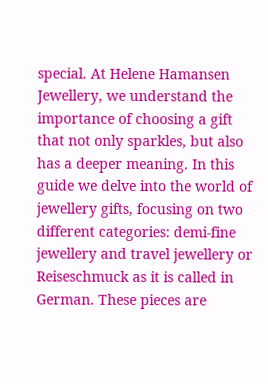special. At Helene Hamansen Jewellery, we understand the importance of choosing a gift that not only sparkles, but also has a deeper meaning. In this guide we delve into the world of jewellery gifts, focusing on two different categories: demi-fine jewellery and travel jewellery or Reiseschmuck as it is called in German. These pieces are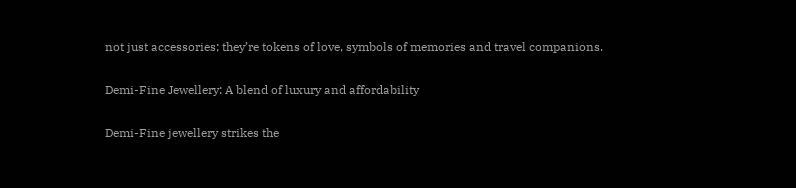not just accessories; they’re tokens of love, symbols of memories and travel companions.

Demi-Fine Jewellery: A blend of luxury and affordability

Demi-Fine jewellery strikes the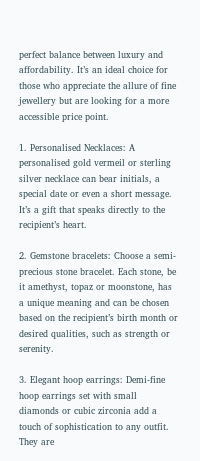perfect balance between luxury and affordability. It’s an ideal choice for those who appreciate the allure of fine jewellery but are looking for a more accessible price point.

1. Personalised Necklaces: A personalised gold vermeil or sterling silver necklace can bear initials, a special date or even a short message. It’s a gift that speaks directly to the recipient’s heart.

2. Gemstone bracelets: Choose a semi-precious stone bracelet. Each stone, be it amethyst, topaz or moonstone, has a unique meaning and can be chosen based on the recipient’s birth month or desired qualities, such as strength or serenity.

3. Elegant hoop earrings: Demi-fine hoop earrings set with small diamonds or cubic zirconia add a touch of sophistication to any outfit. They are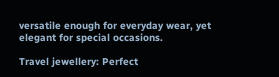versatile enough for everyday wear, yet elegant for special occasions.

Travel jewellery: Perfect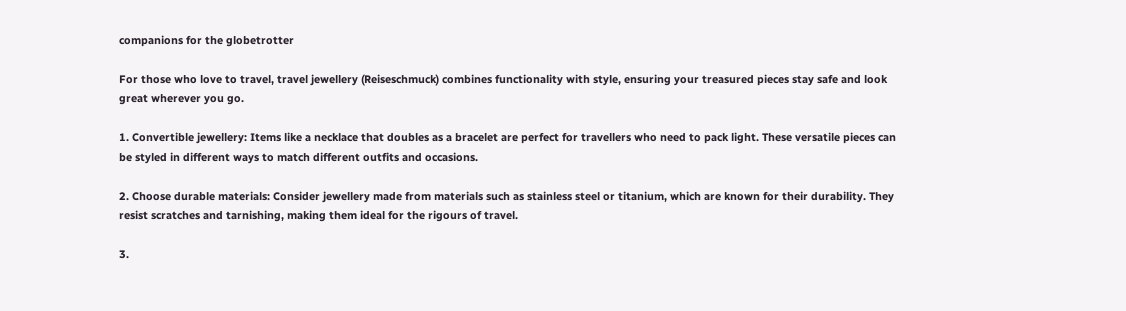companions for the globetrotter

For those who love to travel, travel jewellery (Reiseschmuck) combines functionality with style, ensuring your treasured pieces stay safe and look great wherever you go.

1. Convertible jewellery: Items like a necklace that doubles as a bracelet are perfect for travellers who need to pack light. These versatile pieces can be styled in different ways to match different outfits and occasions.

2. Choose durable materials: Consider jewellery made from materials such as stainless steel or titanium, which are known for their durability. They resist scratches and tarnishing, making them ideal for the rigours of travel.

3.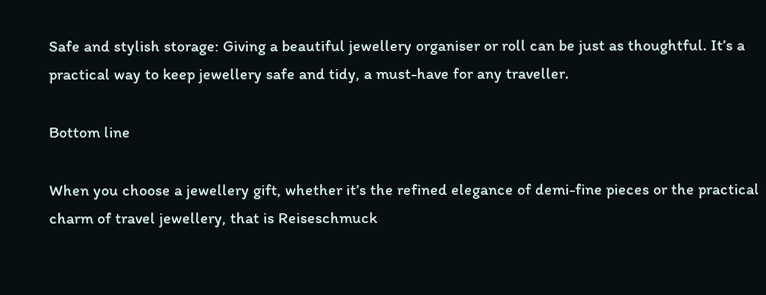Safe and stylish storage: Giving a beautiful jewellery organiser or roll can be just as thoughtful. It’s a practical way to keep jewellery safe and tidy, a must-have for any traveller.

Bottom line

When you choose a jewellery gift, whether it’s the refined elegance of demi-fine pieces or the practical charm of travel jewellery, that is Reiseschmuck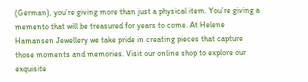(German), you’re giving more than just a physical item. You’re giving a memento that will be treasured for years to come. At Helene Hamansen Jewellery we take pride in creating pieces that capture those moments and memories. Visit our online shop to explore our exquisite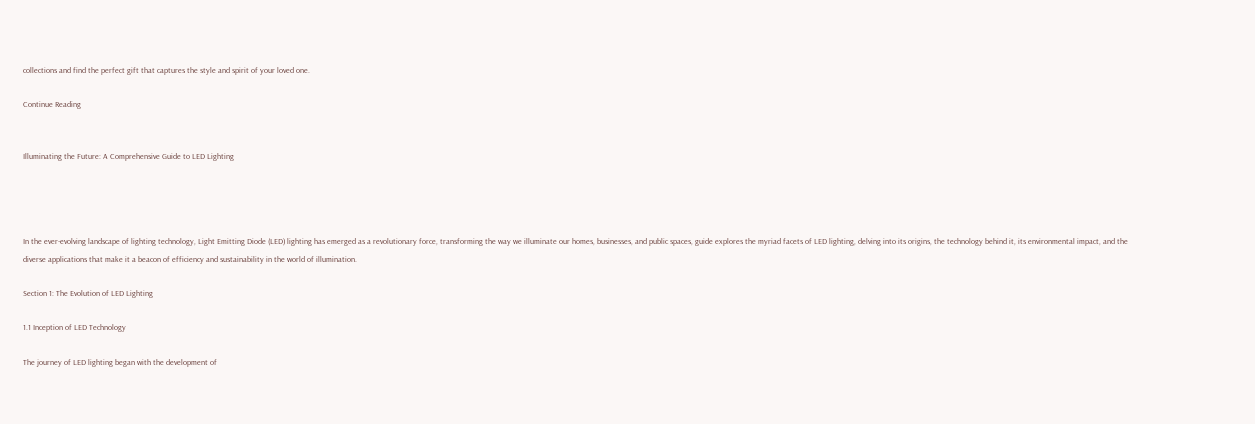collections and find the perfect gift that captures the style and spirit of your loved one.

Continue Reading


Illuminating the Future: A Comprehensive Guide to LED Lighting




In the ever-evolving landscape of lighting technology, Light Emitting Diode (LED) lighting has emerged as a revolutionary force, transforming the way we illuminate our homes, businesses, and public spaces, guide explores the myriad facets of LED lighting, delving into its origins, the technology behind it, its environmental impact, and the diverse applications that make it a beacon of efficiency and sustainability in the world of illumination.

Section 1: The Evolution of LED Lighting

1.1 Inception of LED Technology

The journey of LED lighting began with the development of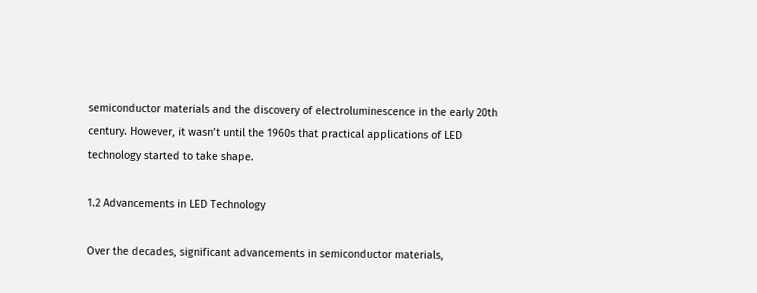semiconductor materials and the discovery of electroluminescence in the early 20th century. However, it wasn’t until the 1960s that practical applications of LED technology started to take shape.

1.2 Advancements in LED Technology

Over the decades, significant advancements in semiconductor materials,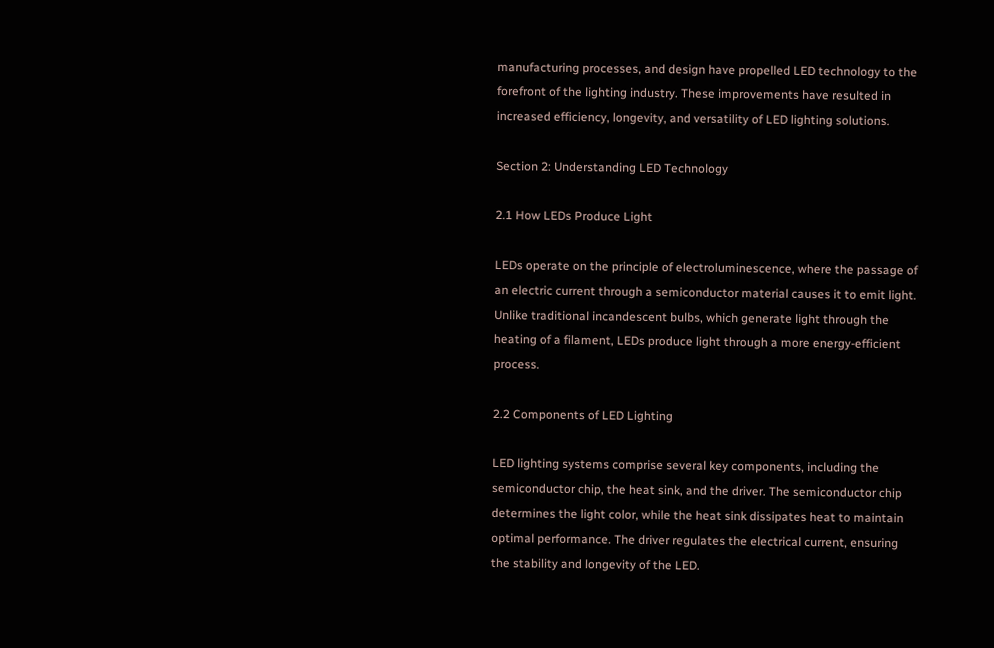manufacturing processes, and design have propelled LED technology to the forefront of the lighting industry. These improvements have resulted in increased efficiency, longevity, and versatility of LED lighting solutions.

Section 2: Understanding LED Technology

2.1 How LEDs Produce Light

LEDs operate on the principle of electroluminescence, where the passage of an electric current through a semiconductor material causes it to emit light. Unlike traditional incandescent bulbs, which generate light through the heating of a filament, LEDs produce light through a more energy-efficient process.

2.2 Components of LED Lighting

LED lighting systems comprise several key components, including the semiconductor chip, the heat sink, and the driver. The semiconductor chip determines the light color, while the heat sink dissipates heat to maintain optimal performance. The driver regulates the electrical current, ensuring the stability and longevity of the LED.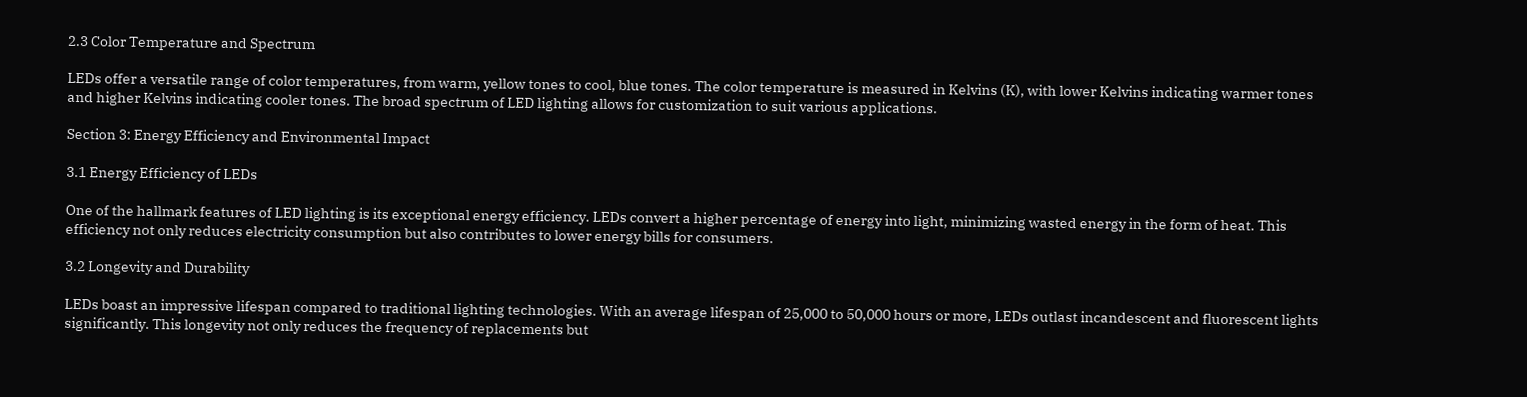2.3 Color Temperature and Spectrum

LEDs offer a versatile range of color temperatures, from warm, yellow tones to cool, blue tones. The color temperature is measured in Kelvins (K), with lower Kelvins indicating warmer tones and higher Kelvins indicating cooler tones. The broad spectrum of LED lighting allows for customization to suit various applications.

Section 3: Energy Efficiency and Environmental Impact

3.1 Energy Efficiency of LEDs

One of the hallmark features of LED lighting is its exceptional energy efficiency. LEDs convert a higher percentage of energy into light, minimizing wasted energy in the form of heat. This efficiency not only reduces electricity consumption but also contributes to lower energy bills for consumers.

3.2 Longevity and Durability

LEDs boast an impressive lifespan compared to traditional lighting technologies. With an average lifespan of 25,000 to 50,000 hours or more, LEDs outlast incandescent and fluorescent lights significantly. This longevity not only reduces the frequency of replacements but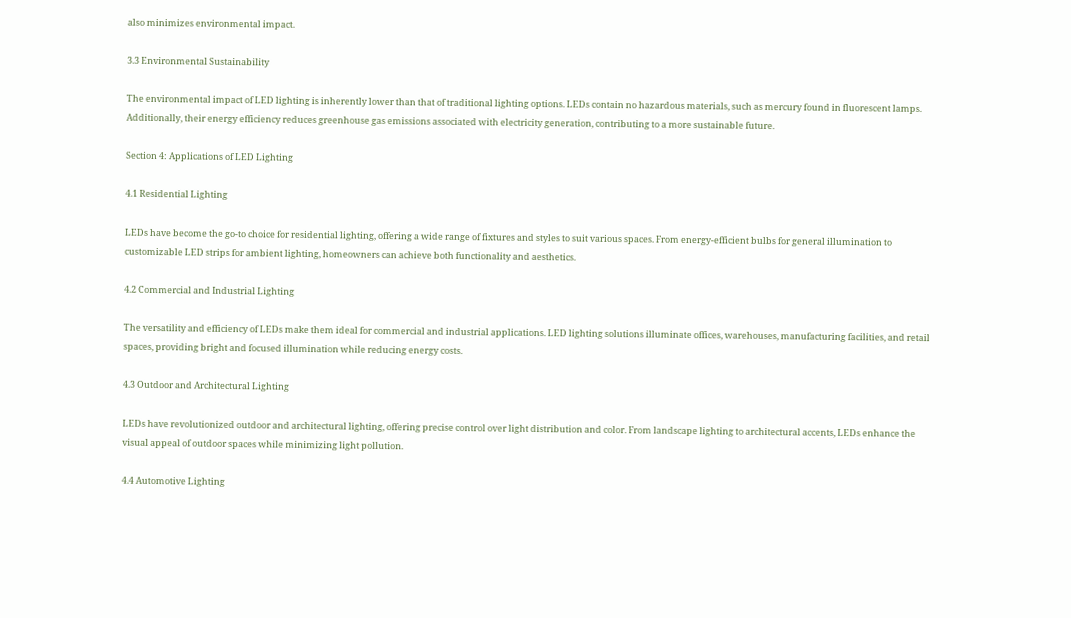also minimizes environmental impact.

3.3 Environmental Sustainability

The environmental impact of LED lighting is inherently lower than that of traditional lighting options. LEDs contain no hazardous materials, such as mercury found in fluorescent lamps. Additionally, their energy efficiency reduces greenhouse gas emissions associated with electricity generation, contributing to a more sustainable future.

Section 4: Applications of LED Lighting

4.1 Residential Lighting

LEDs have become the go-to choice for residential lighting, offering a wide range of fixtures and styles to suit various spaces. From energy-efficient bulbs for general illumination to customizable LED strips for ambient lighting, homeowners can achieve both functionality and aesthetics.

4.2 Commercial and Industrial Lighting

The versatility and efficiency of LEDs make them ideal for commercial and industrial applications. LED lighting solutions illuminate offices, warehouses, manufacturing facilities, and retail spaces, providing bright and focused illumination while reducing energy costs.

4.3 Outdoor and Architectural Lighting

LEDs have revolutionized outdoor and architectural lighting, offering precise control over light distribution and color. From landscape lighting to architectural accents, LEDs enhance the visual appeal of outdoor spaces while minimizing light pollution.

4.4 Automotive Lighting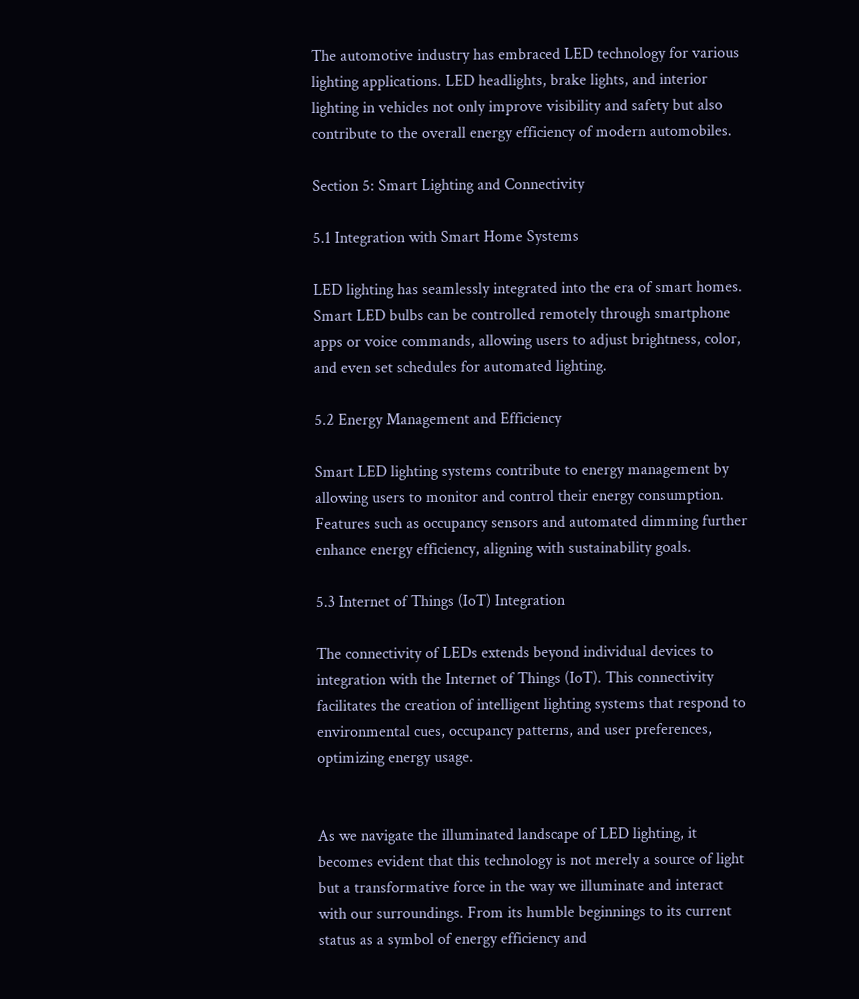The automotive industry has embraced LED technology for various lighting applications. LED headlights, brake lights, and interior lighting in vehicles not only improve visibility and safety but also contribute to the overall energy efficiency of modern automobiles.

Section 5: Smart Lighting and Connectivity

5.1 Integration with Smart Home Systems

LED lighting has seamlessly integrated into the era of smart homes. Smart LED bulbs can be controlled remotely through smartphone apps or voice commands, allowing users to adjust brightness, color, and even set schedules for automated lighting.

5.2 Energy Management and Efficiency

Smart LED lighting systems contribute to energy management by allowing users to monitor and control their energy consumption. Features such as occupancy sensors and automated dimming further enhance energy efficiency, aligning with sustainability goals.

5.3 Internet of Things (IoT) Integration

The connectivity of LEDs extends beyond individual devices to integration with the Internet of Things (IoT). This connectivity facilitates the creation of intelligent lighting systems that respond to environmental cues, occupancy patterns, and user preferences, optimizing energy usage.


As we navigate the illuminated landscape of LED lighting, it becomes evident that this technology is not merely a source of light but a transformative force in the way we illuminate and interact with our surroundings. From its humble beginnings to its current status as a symbol of energy efficiency and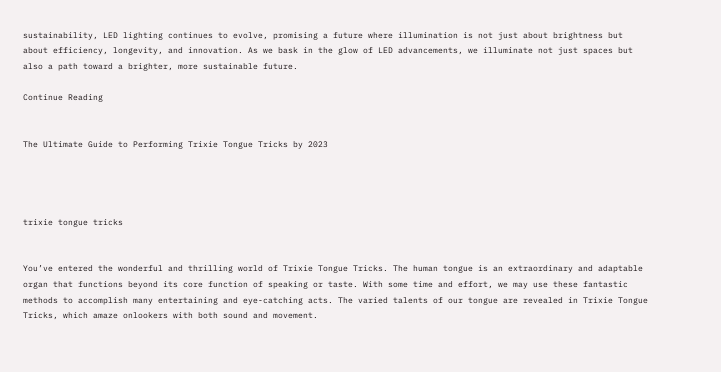sustainability, LED lighting continues to evolve, promising a future where illumination is not just about brightness but about efficiency, longevity, and innovation. As we bask in the glow of LED advancements, we illuminate not just spaces but also a path toward a brighter, more sustainable future.

Continue Reading


The Ultimate Guide to Performing Trixie Tongue Tricks by 2023




trixie tongue tricks


You’ve entered the wonderful and thrilling world of Trixie Tongue Tricks. The human tongue is an extraordinary and adaptable organ that functions beyond its core function of speaking or taste. With some time and effort, we may use these fantastic methods to accomplish many entertaining and eye-catching acts. The varied talents of our tongue are revealed in Trixie Tongue Tricks, which amaze onlookers with both sound and movement.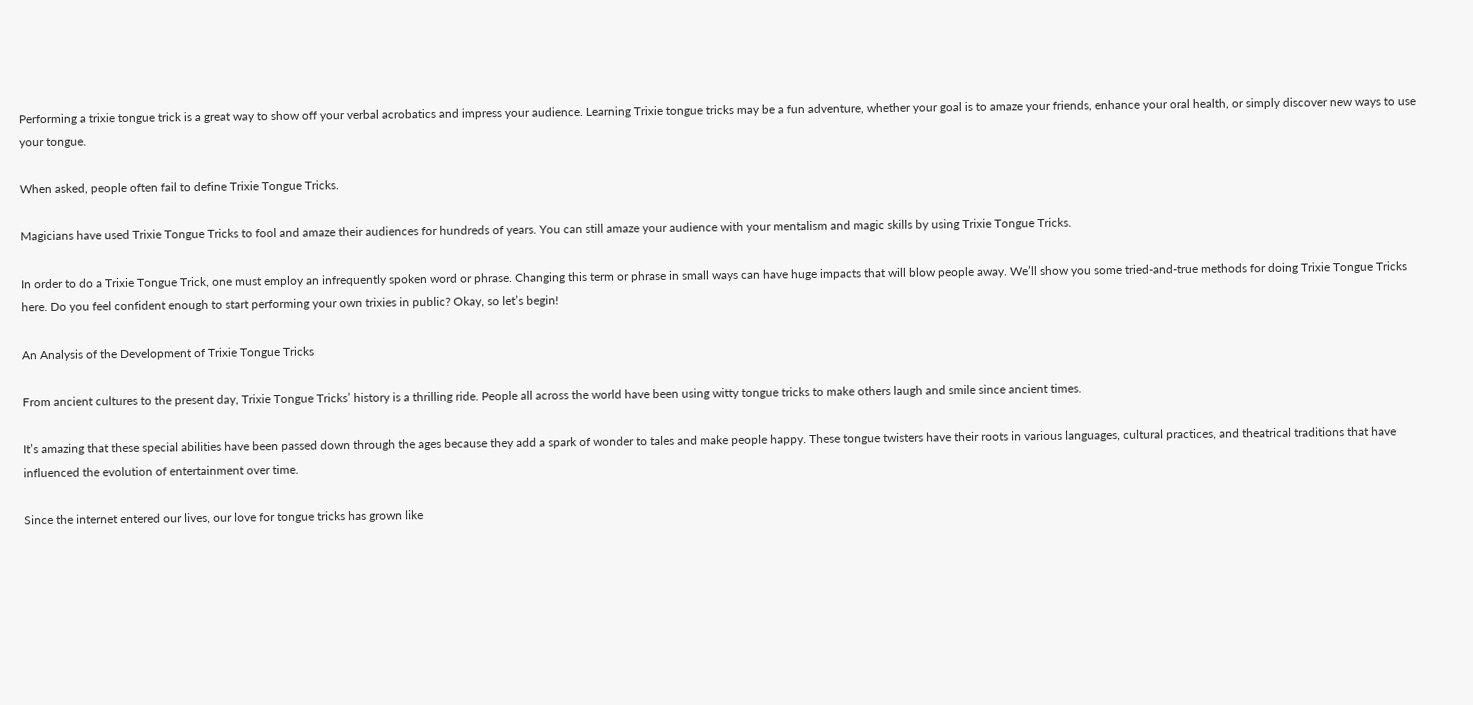Performing a trixie tongue trick is a great way to show off your verbal acrobatics and impress your audience. Learning Trixie tongue tricks may be a fun adventure, whether your goal is to amaze your friends, enhance your oral health, or simply discover new ways to use your tongue.

When asked, people often fail to define Trixie Tongue Tricks.

Magicians have used Trixie Tongue Tricks to fool and amaze their audiences for hundreds of years. You can still amaze your audience with your mentalism and magic skills by using Trixie Tongue Tricks.

In order to do a Trixie Tongue Trick, one must employ an infrequently spoken word or phrase. Changing this term or phrase in small ways can have huge impacts that will blow people away. We’ll show you some tried-and-true methods for doing Trixie Tongue Tricks here. Do you feel confident enough to start performing your own trixies in public? Okay, so let’s begin!

An Analysis of the Development of Trixie Tongue Tricks

From ancient cultures to the present day, Trixie Tongue Tricks’ history is a thrilling ride. People all across the world have been using witty tongue tricks to make others laugh and smile since ancient times.

It’s amazing that these special abilities have been passed down through the ages because they add a spark of wonder to tales and make people happy. These tongue twisters have their roots in various languages, cultural practices, and theatrical traditions that have influenced the evolution of entertainment over time.

Since the internet entered our lives, our love for tongue tricks has grown like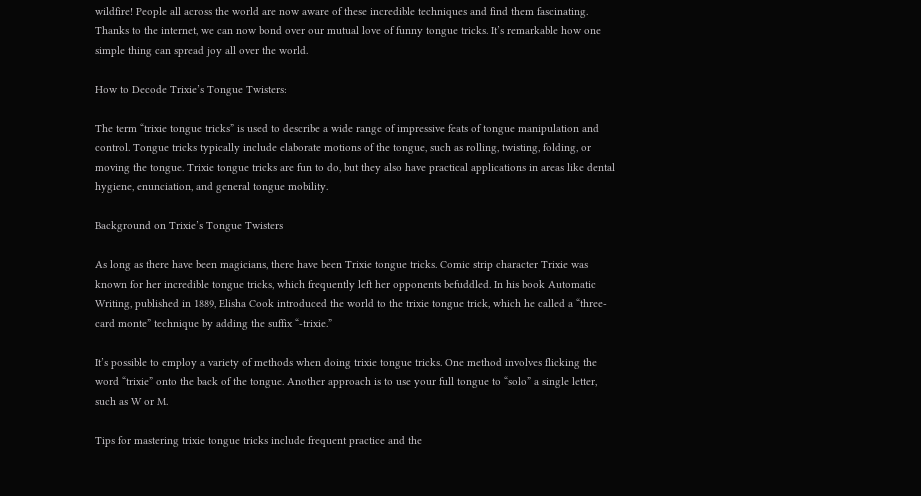wildfire! People all across the world are now aware of these incredible techniques and find them fascinating. Thanks to the internet, we can now bond over our mutual love of funny tongue tricks. It’s remarkable how one simple thing can spread joy all over the world.

How to Decode Trixie’s Tongue Twisters:

The term “trixie tongue tricks” is used to describe a wide range of impressive feats of tongue manipulation and control. Tongue tricks typically include elaborate motions of the tongue, such as rolling, twisting, folding, or moving the tongue. Trixie tongue tricks are fun to do, but they also have practical applications in areas like dental hygiene, enunciation, and general tongue mobility.

Background on Trixie’s Tongue Twisters

As long as there have been magicians, there have been Trixie tongue tricks. Comic strip character Trixie was known for her incredible tongue tricks, which frequently left her opponents befuddled. In his book Automatic Writing, published in 1889, Elisha Cook introduced the world to the trixie tongue trick, which he called a “three-card monte” technique by adding the suffix “-trixie.”

It’s possible to employ a variety of methods when doing trixie tongue tricks. One method involves flicking the word “trixie” onto the back of the tongue. Another approach is to use your full tongue to “solo” a single letter, such as W or M.

Tips for mastering trixie tongue tricks include frequent practice and the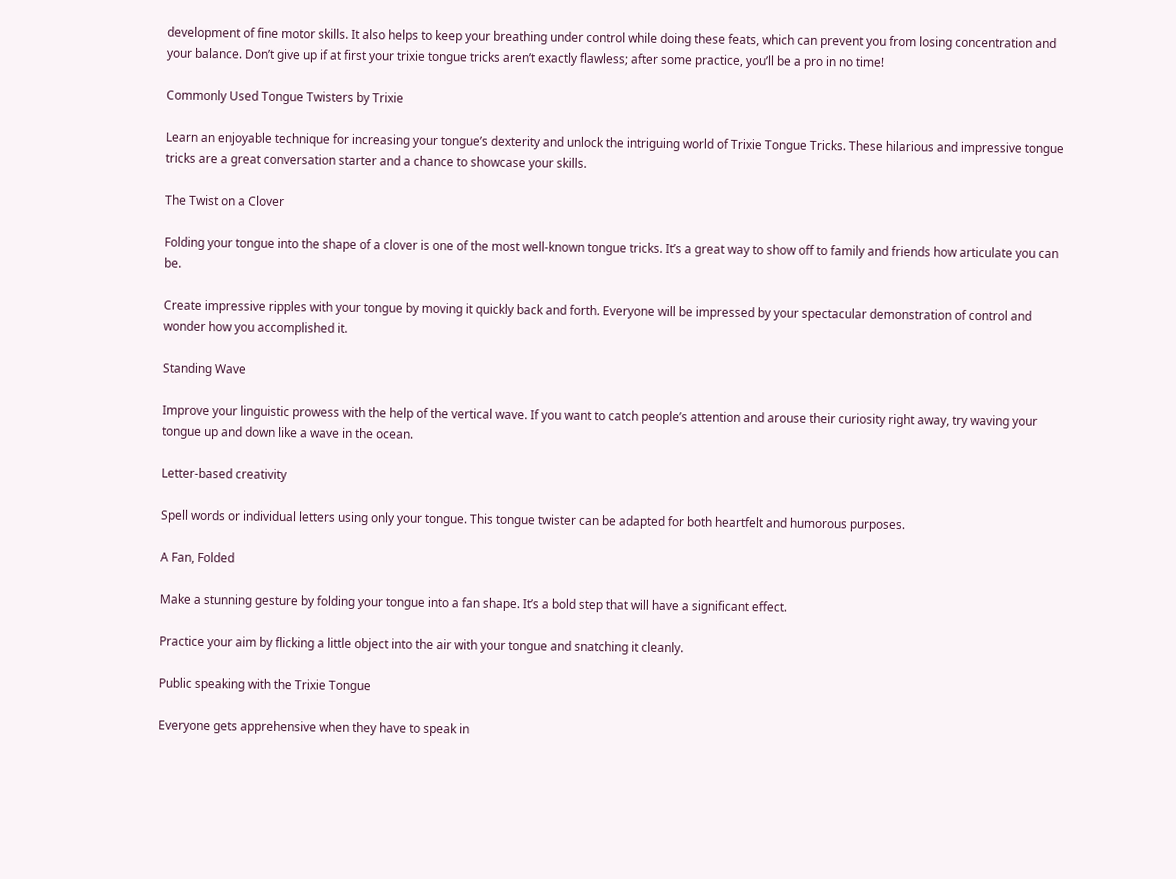development of fine motor skills. It also helps to keep your breathing under control while doing these feats, which can prevent you from losing concentration and your balance. Don’t give up if at first your trixie tongue tricks aren’t exactly flawless; after some practice, you’ll be a pro in no time!

Commonly Used Tongue Twisters by Trixie

Learn an enjoyable technique for increasing your tongue’s dexterity and unlock the intriguing world of Trixie Tongue Tricks. These hilarious and impressive tongue tricks are a great conversation starter and a chance to showcase your skills.

The Twist on a Clover

Folding your tongue into the shape of a clover is one of the most well-known tongue tricks. It’s a great way to show off to family and friends how articulate you can be.

Create impressive ripples with your tongue by moving it quickly back and forth. Everyone will be impressed by your spectacular demonstration of control and wonder how you accomplished it.

Standing Wave

Improve your linguistic prowess with the help of the vertical wave. If you want to catch people’s attention and arouse their curiosity right away, try waving your tongue up and down like a wave in the ocean.

Letter-based creativity

Spell words or individual letters using only your tongue. This tongue twister can be adapted for both heartfelt and humorous purposes.

A Fan, Folded

Make a stunning gesture by folding your tongue into a fan shape. It’s a bold step that will have a significant effect.

Practice your aim by flicking a little object into the air with your tongue and snatching it cleanly.

Public speaking with the Trixie Tongue

Everyone gets apprehensive when they have to speak in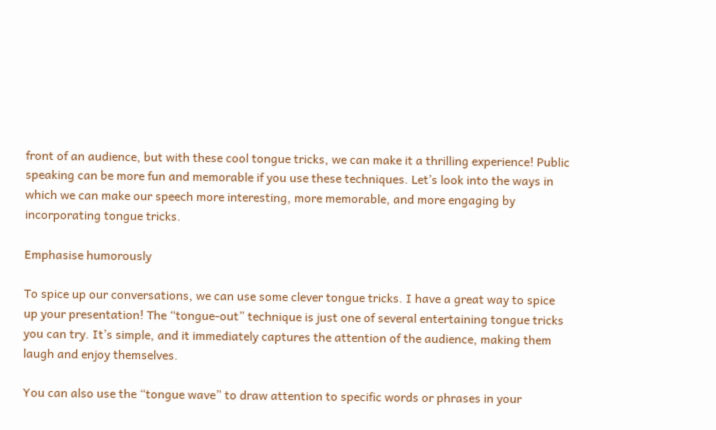front of an audience, but with these cool tongue tricks, we can make it a thrilling experience! Public speaking can be more fun and memorable if you use these techniques. Let’s look into the ways in which we can make our speech more interesting, more memorable, and more engaging by incorporating tongue tricks.

Emphasise humorously

To spice up our conversations, we can use some clever tongue tricks. I have a great way to spice up your presentation! The “tongue-out” technique is just one of several entertaining tongue tricks you can try. It’s simple, and it immediately captures the attention of the audience, making them laugh and enjoy themselves.

You can also use the “tongue wave” to draw attention to specific words or phrases in your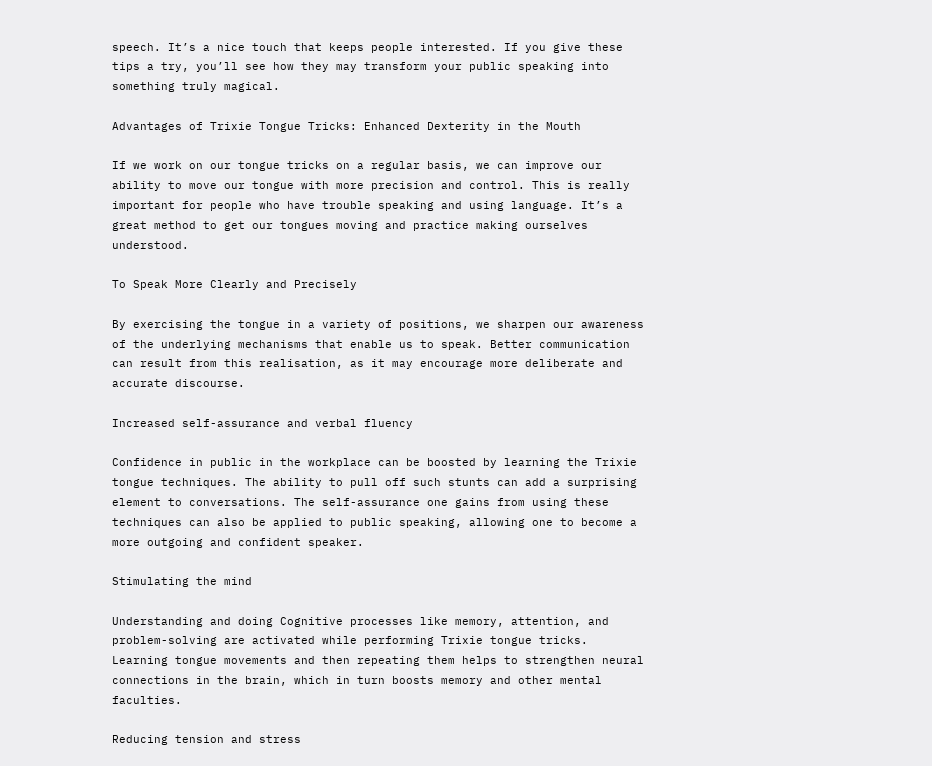speech. It’s a nice touch that keeps people interested. If you give these tips a try, you’ll see how they may transform your public speaking into something truly magical.

Advantages of Trixie Tongue Tricks: Enhanced Dexterity in the Mouth

If we work on our tongue tricks on a regular basis, we can improve our ability to move our tongue with more precision and control. This is really important for people who have trouble speaking and using language. It’s a great method to get our tongues moving and practice making ourselves understood.

To Speak More Clearly and Precisely

By exercising the tongue in a variety of positions, we sharpen our awareness of the underlying mechanisms that enable us to speak. Better communication can result from this realisation, as it may encourage more deliberate and accurate discourse.

Increased self-assurance and verbal fluency

Confidence in public in the workplace can be boosted by learning the Trixie tongue techniques. The ability to pull off such stunts can add a surprising element to conversations. The self-assurance one gains from using these techniques can also be applied to public speaking, allowing one to become a more outgoing and confident speaker.

Stimulating the mind

Understanding and doing Cognitive processes like memory, attention, and problem-solving are activated while performing Trixie tongue tricks. Learning tongue movements and then repeating them helps to strengthen neural connections in the brain, which in turn boosts memory and other mental faculties.

Reducing tension and stress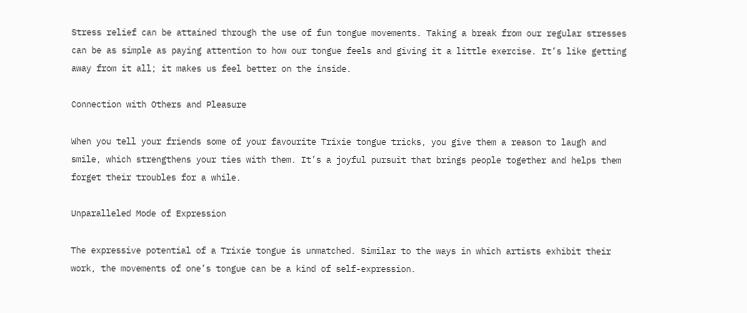Stress relief can be attained through the use of fun tongue movements. Taking a break from our regular stresses can be as simple as paying attention to how our tongue feels and giving it a little exercise. It’s like getting away from it all; it makes us feel better on the inside.

Connection with Others and Pleasure

When you tell your friends some of your favourite Trixie tongue tricks, you give them a reason to laugh and smile, which strengthens your ties with them. It’s a joyful pursuit that brings people together and helps them forget their troubles for a while.

Unparalleled Mode of Expression

The expressive potential of a Trixie tongue is unmatched. Similar to the ways in which artists exhibit their work, the movements of one’s tongue can be a kind of self-expression.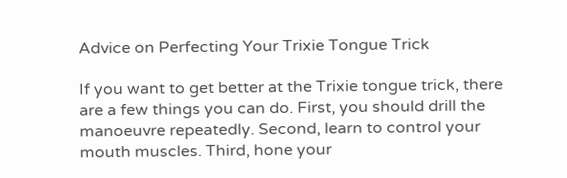Advice on Perfecting Your Trixie Tongue Trick

If you want to get better at the Trixie tongue trick, there are a few things you can do. First, you should drill the manoeuvre repeatedly. Second, learn to control your mouth muscles. Third, hone your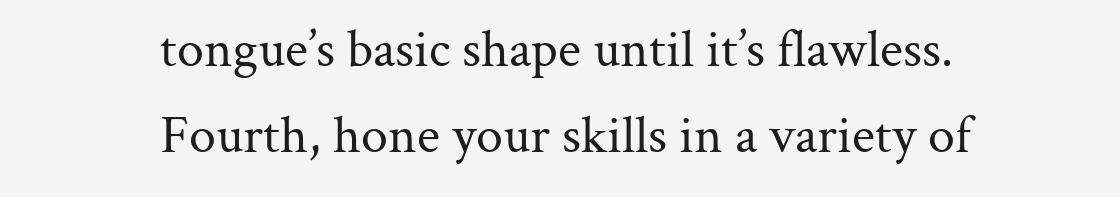tongue’s basic shape until it’s flawless. Fourth, hone your skills in a variety of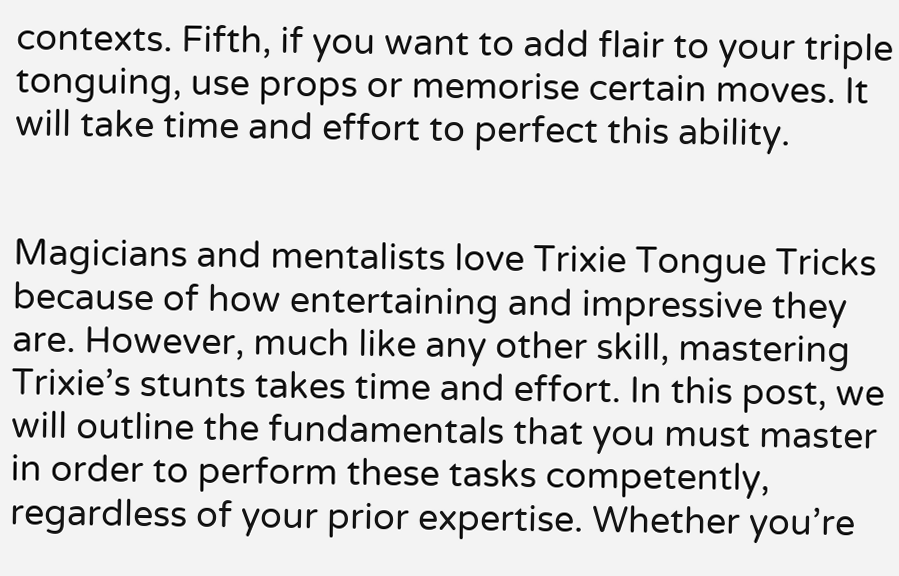contexts. Fifth, if you want to add flair to your triple tonguing, use props or memorise certain moves. It will take time and effort to perfect this ability.


Magicians and mentalists love Trixie Tongue Tricks because of how entertaining and impressive they are. However, much like any other skill, mastering Trixie’s stunts takes time and effort. In this post, we will outline the fundamentals that you must master in order to perform these tasks competently, regardless of your prior expertise. Whether you’re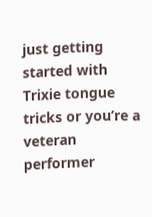just getting started with Trixie tongue tricks or you’re a veteran performer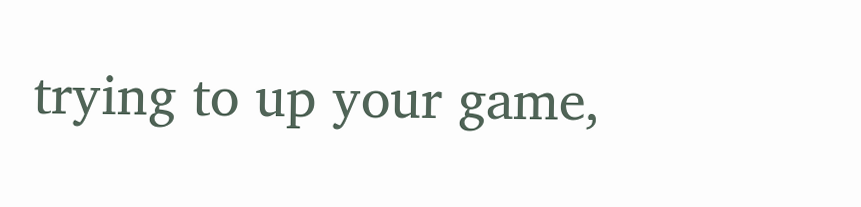trying to up your game,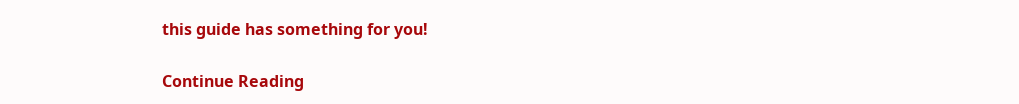this guide has something for you!

Continue Reading